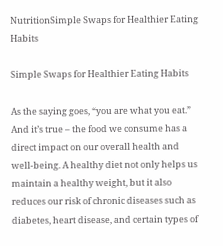NutritionSimple Swaps for Healthier Eating Habits

Simple Swaps for Healthier Eating Habits

As the saying goes, “you are what you eat.” And it’s true – the food we consume has a direct impact on our overall health and well-being. A healthy diet not only helps us maintain a healthy weight, but it also reduces our risk of chronic diseases such as diabetes, heart disease, and certain types of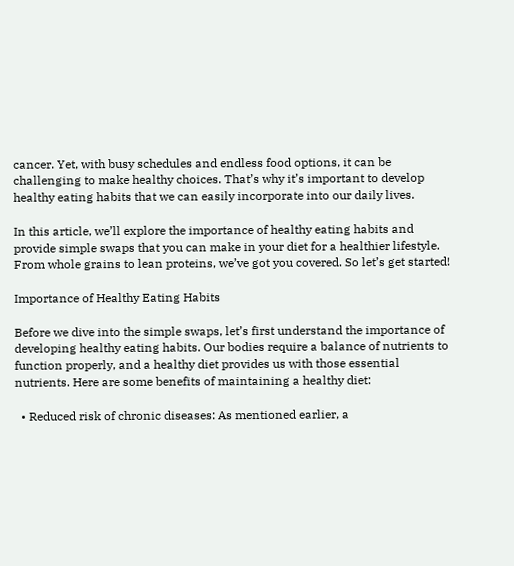cancer. Yet, with busy schedules and endless food options, it can be challenging to make healthy choices. That’s why it’s important to develop healthy eating habits that we can easily incorporate into our daily lives.

In this article, we’ll explore the importance of healthy eating habits and provide simple swaps that you can make in your diet for a healthier lifestyle. From whole grains to lean proteins, we’ve got you covered. So let’s get started!

Importance of Healthy Eating Habits

Before we dive into the simple swaps, let’s first understand the importance of developing healthy eating habits. Our bodies require a balance of nutrients to function properly, and a healthy diet provides us with those essential nutrients. Here are some benefits of maintaining a healthy diet:

  • Reduced risk of chronic diseases: As mentioned earlier, a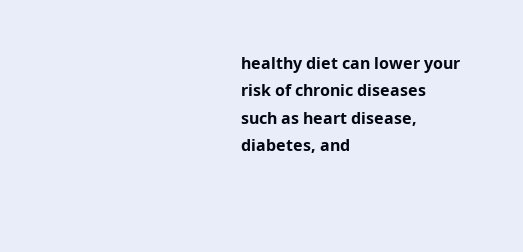healthy diet can lower your risk of chronic diseases such as heart disease, diabetes, and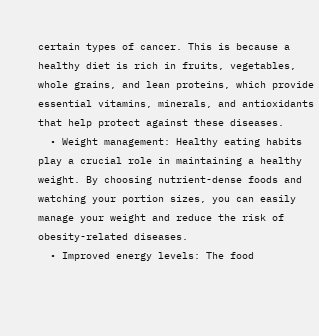certain types of cancer. This is because a healthy diet is rich in fruits, vegetables, whole grains, and lean proteins, which provide essential vitamins, minerals, and antioxidants that help protect against these diseases.
  • Weight management: Healthy eating habits play a crucial role in maintaining a healthy weight. By choosing nutrient-dense foods and watching your portion sizes, you can easily manage your weight and reduce the risk of obesity-related diseases.
  • Improved energy levels: The food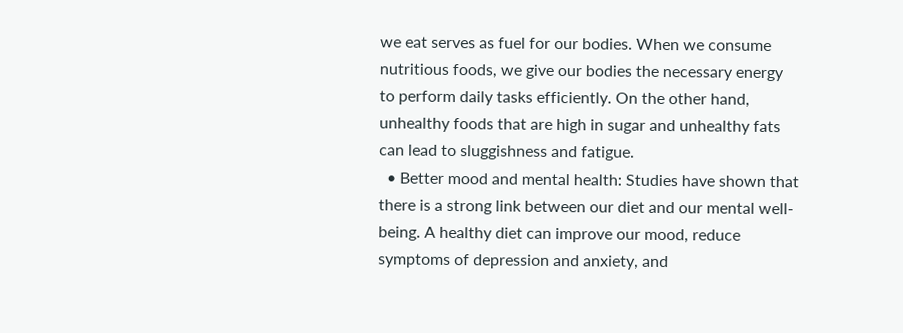we eat serves as fuel for our bodies. When we consume nutritious foods, we give our bodies the necessary energy to perform daily tasks efficiently. On the other hand, unhealthy foods that are high in sugar and unhealthy fats can lead to sluggishness and fatigue.
  • Better mood and mental health: Studies have shown that there is a strong link between our diet and our mental well-being. A healthy diet can improve our mood, reduce symptoms of depression and anxiety, and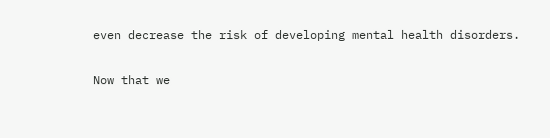even decrease the risk of developing mental health disorders.

Now that we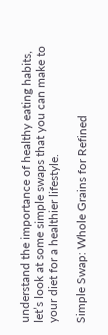understand the importance of healthy eating habits, let’s look at some simple swaps that you can make to your diet for a healthier lifestyle.

Simple Swap: Whole Grains for Refined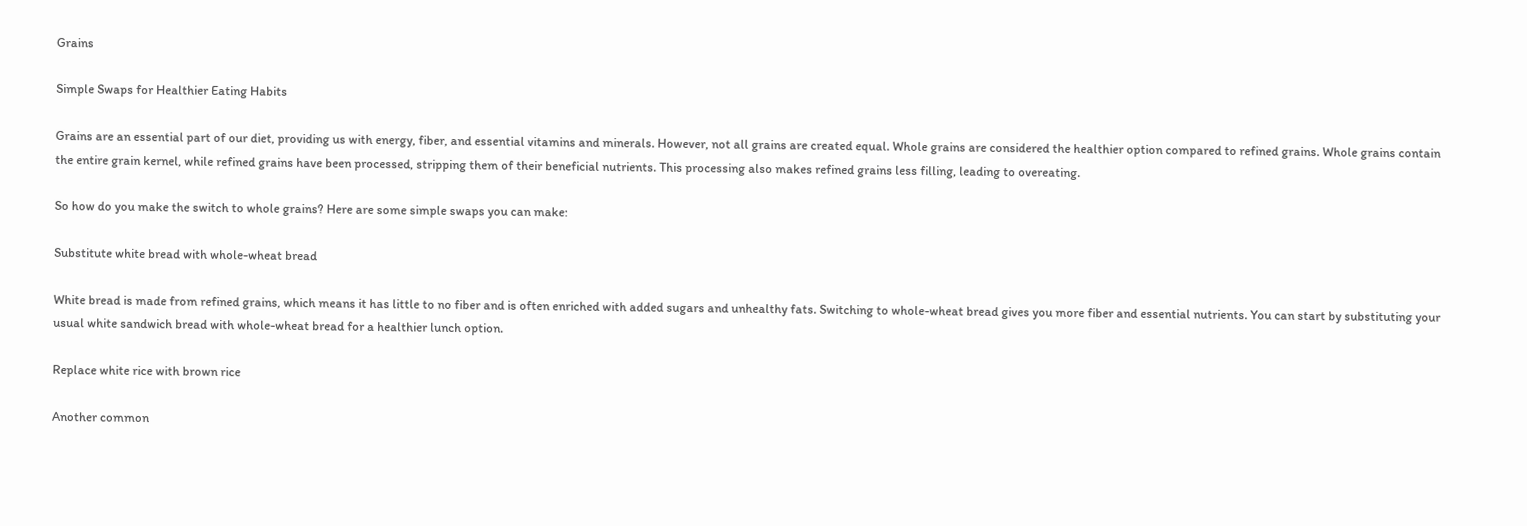Grains

Simple Swaps for Healthier Eating Habits

Grains are an essential part of our diet, providing us with energy, fiber, and essential vitamins and minerals. However, not all grains are created equal. Whole grains are considered the healthier option compared to refined grains. Whole grains contain the entire grain kernel, while refined grains have been processed, stripping them of their beneficial nutrients. This processing also makes refined grains less filling, leading to overeating.

So how do you make the switch to whole grains? Here are some simple swaps you can make:

Substitute white bread with whole-wheat bread

White bread is made from refined grains, which means it has little to no fiber and is often enriched with added sugars and unhealthy fats. Switching to whole-wheat bread gives you more fiber and essential nutrients. You can start by substituting your usual white sandwich bread with whole-wheat bread for a healthier lunch option.

Replace white rice with brown rice

Another common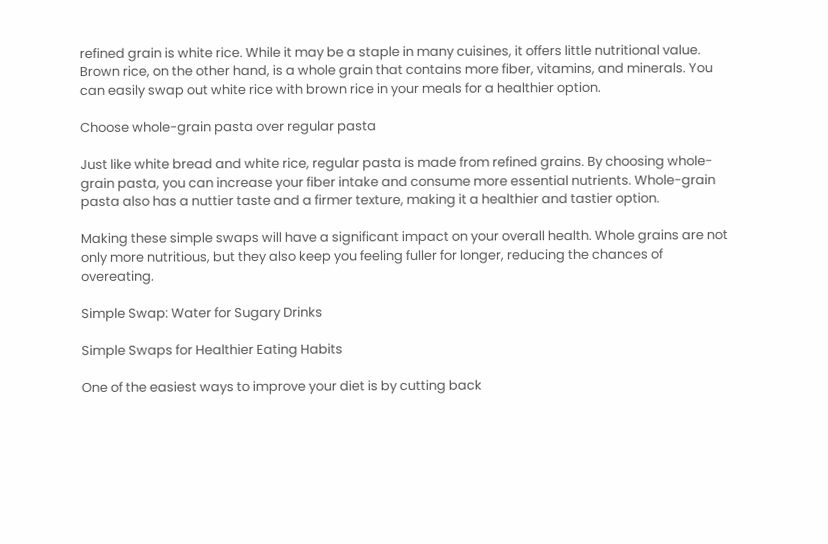refined grain is white rice. While it may be a staple in many cuisines, it offers little nutritional value. Brown rice, on the other hand, is a whole grain that contains more fiber, vitamins, and minerals. You can easily swap out white rice with brown rice in your meals for a healthier option.

Choose whole-grain pasta over regular pasta

Just like white bread and white rice, regular pasta is made from refined grains. By choosing whole-grain pasta, you can increase your fiber intake and consume more essential nutrients. Whole-grain pasta also has a nuttier taste and a firmer texture, making it a healthier and tastier option.

Making these simple swaps will have a significant impact on your overall health. Whole grains are not only more nutritious, but they also keep you feeling fuller for longer, reducing the chances of overeating.

Simple Swap: Water for Sugary Drinks

Simple Swaps for Healthier Eating Habits

One of the easiest ways to improve your diet is by cutting back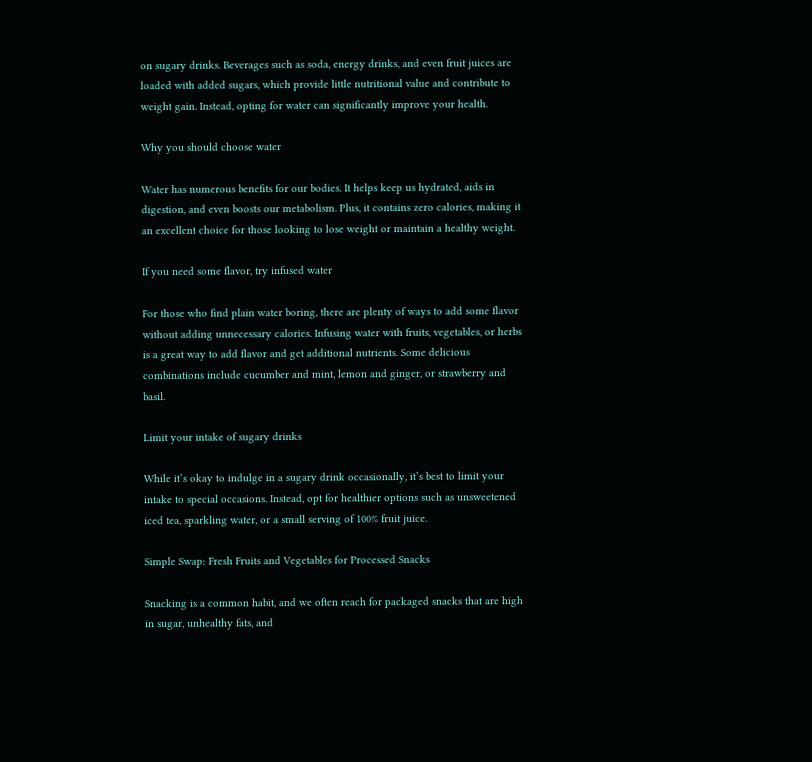on sugary drinks. Beverages such as soda, energy drinks, and even fruit juices are loaded with added sugars, which provide little nutritional value and contribute to weight gain. Instead, opting for water can significantly improve your health.

Why you should choose water

Water has numerous benefits for our bodies. It helps keep us hydrated, aids in digestion, and even boosts our metabolism. Plus, it contains zero calories, making it an excellent choice for those looking to lose weight or maintain a healthy weight.

If you need some flavor, try infused water

For those who find plain water boring, there are plenty of ways to add some flavor without adding unnecessary calories. Infusing water with fruits, vegetables, or herbs is a great way to add flavor and get additional nutrients. Some delicious combinations include cucumber and mint, lemon and ginger, or strawberry and basil.

Limit your intake of sugary drinks

While it’s okay to indulge in a sugary drink occasionally, it’s best to limit your intake to special occasions. Instead, opt for healthier options such as unsweetened iced tea, sparkling water, or a small serving of 100% fruit juice.

Simple Swap: Fresh Fruits and Vegetables for Processed Snacks

Snacking is a common habit, and we often reach for packaged snacks that are high in sugar, unhealthy fats, and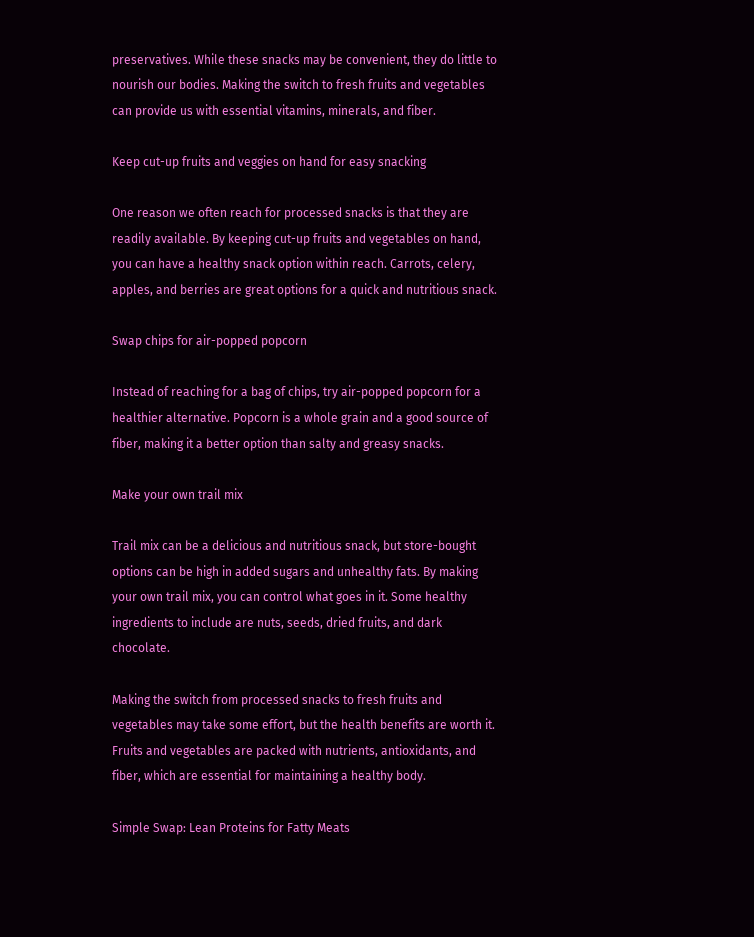preservatives. While these snacks may be convenient, they do little to nourish our bodies. Making the switch to fresh fruits and vegetables can provide us with essential vitamins, minerals, and fiber.

Keep cut-up fruits and veggies on hand for easy snacking

One reason we often reach for processed snacks is that they are readily available. By keeping cut-up fruits and vegetables on hand, you can have a healthy snack option within reach. Carrots, celery, apples, and berries are great options for a quick and nutritious snack.

Swap chips for air-popped popcorn

Instead of reaching for a bag of chips, try air-popped popcorn for a healthier alternative. Popcorn is a whole grain and a good source of fiber, making it a better option than salty and greasy snacks.

Make your own trail mix

Trail mix can be a delicious and nutritious snack, but store-bought options can be high in added sugars and unhealthy fats. By making your own trail mix, you can control what goes in it. Some healthy ingredients to include are nuts, seeds, dried fruits, and dark chocolate.

Making the switch from processed snacks to fresh fruits and vegetables may take some effort, but the health benefits are worth it. Fruits and vegetables are packed with nutrients, antioxidants, and fiber, which are essential for maintaining a healthy body.

Simple Swap: Lean Proteins for Fatty Meats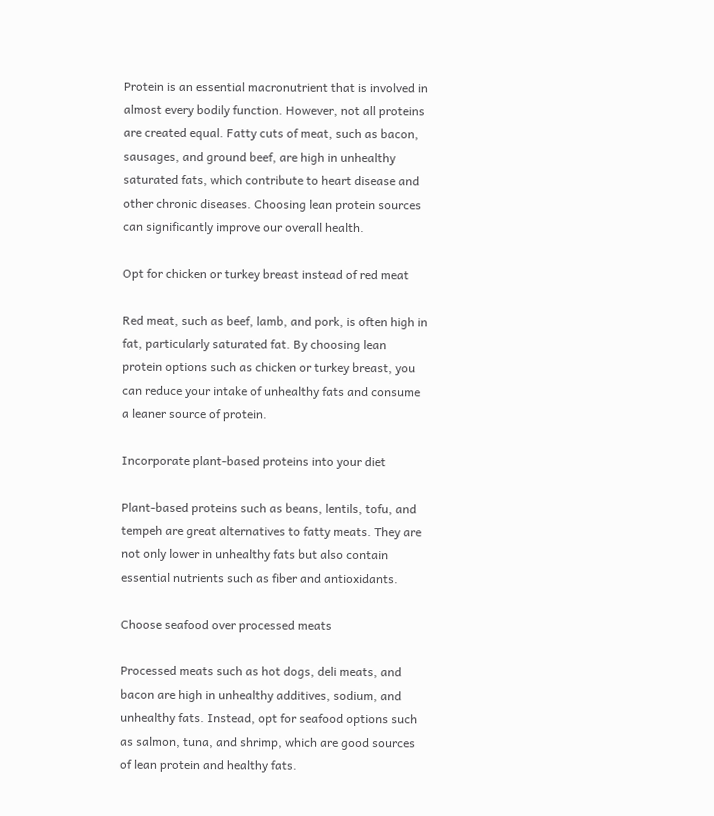Protein is an essential macronutrient that is involved in almost every bodily function. However, not all proteins are created equal. Fatty cuts of meat, such as bacon, sausages, and ground beef, are high in unhealthy saturated fats, which contribute to heart disease and other chronic diseases. Choosing lean protein sources can significantly improve our overall health.

Opt for chicken or turkey breast instead of red meat

Red meat, such as beef, lamb, and pork, is often high in fat, particularly saturated fat. By choosing lean protein options such as chicken or turkey breast, you can reduce your intake of unhealthy fats and consume a leaner source of protein.

Incorporate plant-based proteins into your diet

Plant-based proteins such as beans, lentils, tofu, and tempeh are great alternatives to fatty meats. They are not only lower in unhealthy fats but also contain essential nutrients such as fiber and antioxidants.

Choose seafood over processed meats

Processed meats such as hot dogs, deli meats, and bacon are high in unhealthy additives, sodium, and unhealthy fats. Instead, opt for seafood options such as salmon, tuna, and shrimp, which are good sources of lean protein and healthy fats.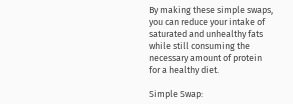By making these simple swaps, you can reduce your intake of saturated and unhealthy fats while still consuming the necessary amount of protein for a healthy diet.

Simple Swap: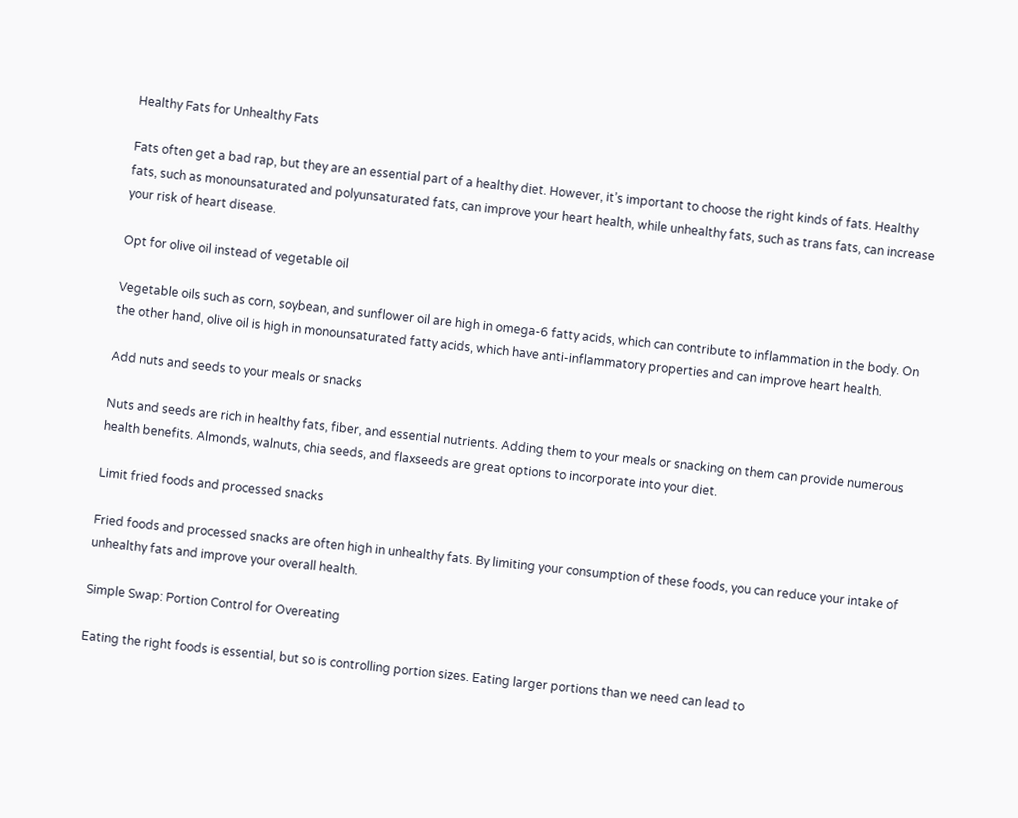Healthy Fats for Unhealthy Fats

Fats often get a bad rap, but they are an essential part of a healthy diet. However, it’s important to choose the right kinds of fats. Healthy fats, such as monounsaturated and polyunsaturated fats, can improve your heart health, while unhealthy fats, such as trans fats, can increase your risk of heart disease.

Opt for olive oil instead of vegetable oil

Vegetable oils such as corn, soybean, and sunflower oil are high in omega-6 fatty acids, which can contribute to inflammation in the body. On the other hand, olive oil is high in monounsaturated fatty acids, which have anti-inflammatory properties and can improve heart health.

Add nuts and seeds to your meals or snacks

Nuts and seeds are rich in healthy fats, fiber, and essential nutrients. Adding them to your meals or snacking on them can provide numerous health benefits. Almonds, walnuts, chia seeds, and flaxseeds are great options to incorporate into your diet.

Limit fried foods and processed snacks

Fried foods and processed snacks are often high in unhealthy fats. By limiting your consumption of these foods, you can reduce your intake of unhealthy fats and improve your overall health.

Simple Swap: Portion Control for Overeating

Eating the right foods is essential, but so is controlling portion sizes. Eating larger portions than we need can lead to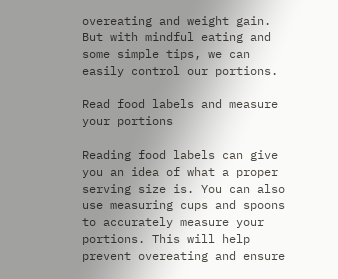overeating and weight gain. But with mindful eating and some simple tips, we can easily control our portions.

Read food labels and measure your portions

Reading food labels can give you an idea of what a proper serving size is. You can also use measuring cups and spoons to accurately measure your portions. This will help prevent overeating and ensure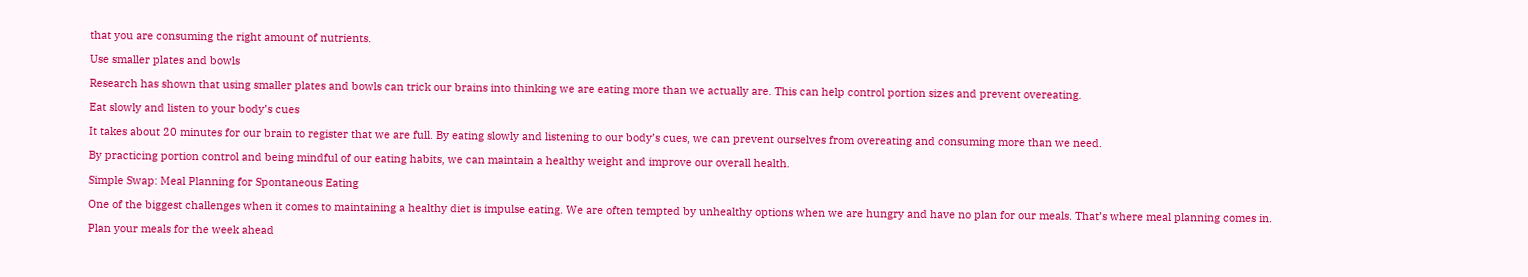that you are consuming the right amount of nutrients.

Use smaller plates and bowls

Research has shown that using smaller plates and bowls can trick our brains into thinking we are eating more than we actually are. This can help control portion sizes and prevent overeating.

Eat slowly and listen to your body’s cues

It takes about 20 minutes for our brain to register that we are full. By eating slowly and listening to our body’s cues, we can prevent ourselves from overeating and consuming more than we need.

By practicing portion control and being mindful of our eating habits, we can maintain a healthy weight and improve our overall health.

Simple Swap: Meal Planning for Spontaneous Eating

One of the biggest challenges when it comes to maintaining a healthy diet is impulse eating. We are often tempted by unhealthy options when we are hungry and have no plan for our meals. That’s where meal planning comes in.

Plan your meals for the week ahead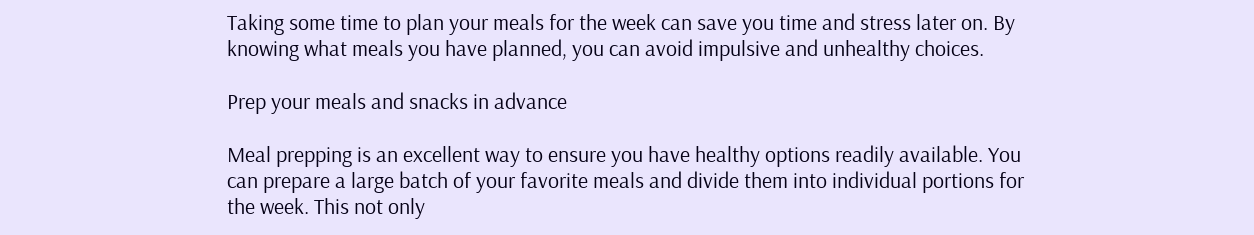Taking some time to plan your meals for the week can save you time and stress later on. By knowing what meals you have planned, you can avoid impulsive and unhealthy choices.

Prep your meals and snacks in advance

Meal prepping is an excellent way to ensure you have healthy options readily available. You can prepare a large batch of your favorite meals and divide them into individual portions for the week. This not only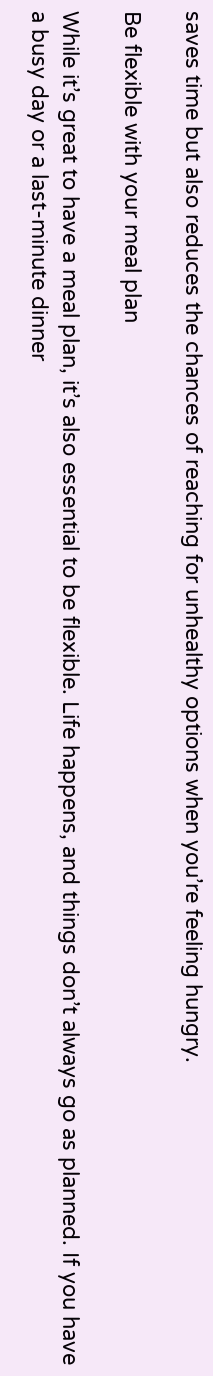saves time but also reduces the chances of reaching for unhealthy options when you’re feeling hungry.

Be flexible with your meal plan

While it’s great to have a meal plan, it’s also essential to be flexible. Life happens, and things don’t always go as planned. If you have a busy day or a last-minute dinner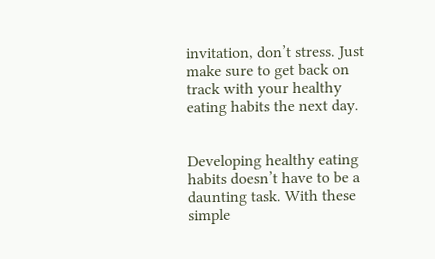invitation, don’t stress. Just make sure to get back on track with your healthy eating habits the next day.


Developing healthy eating habits doesn’t have to be a daunting task. With these simple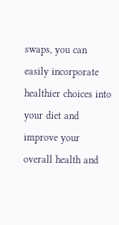swaps, you can easily incorporate healthier choices into your diet and improve your overall health and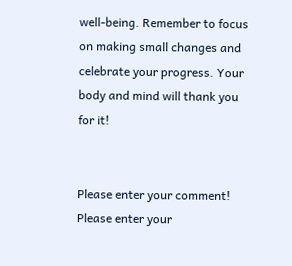well-being. Remember to focus on making small changes and celebrate your progress. Your body and mind will thank you for it!


Please enter your comment!
Please enter your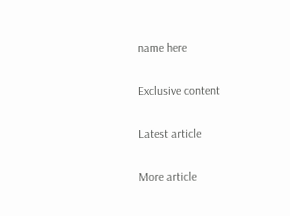name here

Exclusive content

Latest article

More article